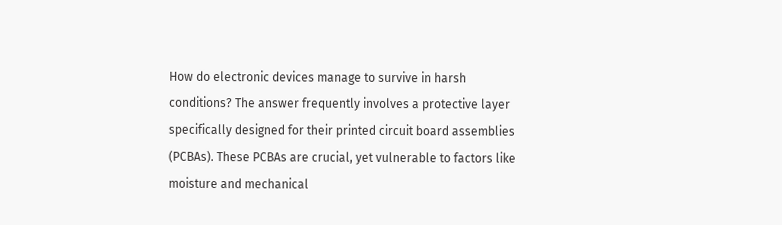How do electronic devices manage to survive in harsh conditions? The answer frequently involves a protective layer specifically designed for their printed circuit board assemblies (PCBAs). These PCBAs are crucial, yet vulnerable to factors like moisture and mechanical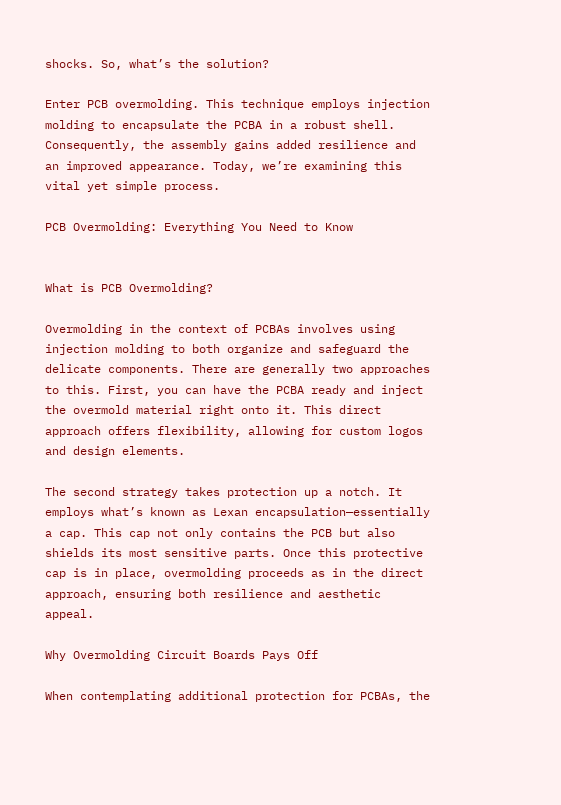shocks. So, what’s the solution?

Enter PCB overmolding. This technique employs injection molding to encapsulate the PCBA in a robust shell. Consequently, the assembly gains added resilience and an improved appearance. Today, we’re examining this vital yet simple process.

PCB Overmolding: Everything You Need to Know


What is PCB Overmolding?

Overmolding in the context of PCBAs involves using injection molding to both organize and safeguard the delicate components. There are generally two approaches to this. First, you can have the PCBA ready and inject the overmold material right onto it. This direct approach offers flexibility, allowing for custom logos and design elements.

The second strategy takes protection up a notch. It employs what’s known as Lexan encapsulation—essentially a cap. This cap not only contains the PCB but also shields its most sensitive parts. Once this protective cap is in place, overmolding proceeds as in the direct approach, ensuring both resilience and aesthetic appeal.

Why Overmolding Circuit Boards Pays Off

When contemplating additional protection for PCBAs, the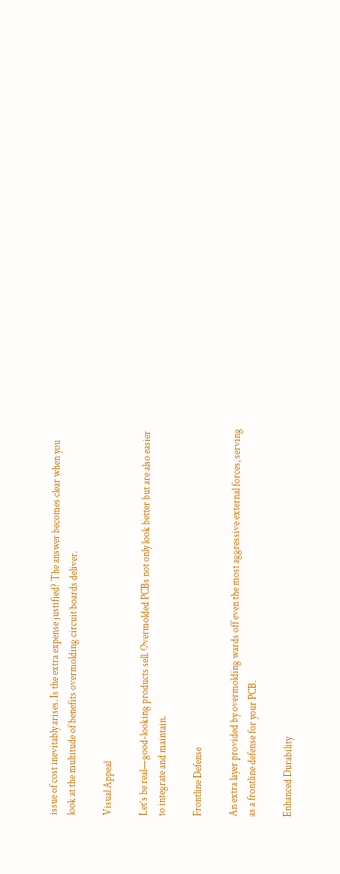issue of cost inevitably arises. Is the extra expense justified? The answer becomes clear when you look at the multitude of benefits overmolding circuit boards deliver.

Visual Appeal

Let’s be real—good-looking products sell. Overmolded PCBs not only look better but are also easier to integrate and maintain.

Frontline Defense

An extra layer provided by overmolding wards off even the most aggressive external forces, serving as a frontline defense for your PCB.

Enhanced Durability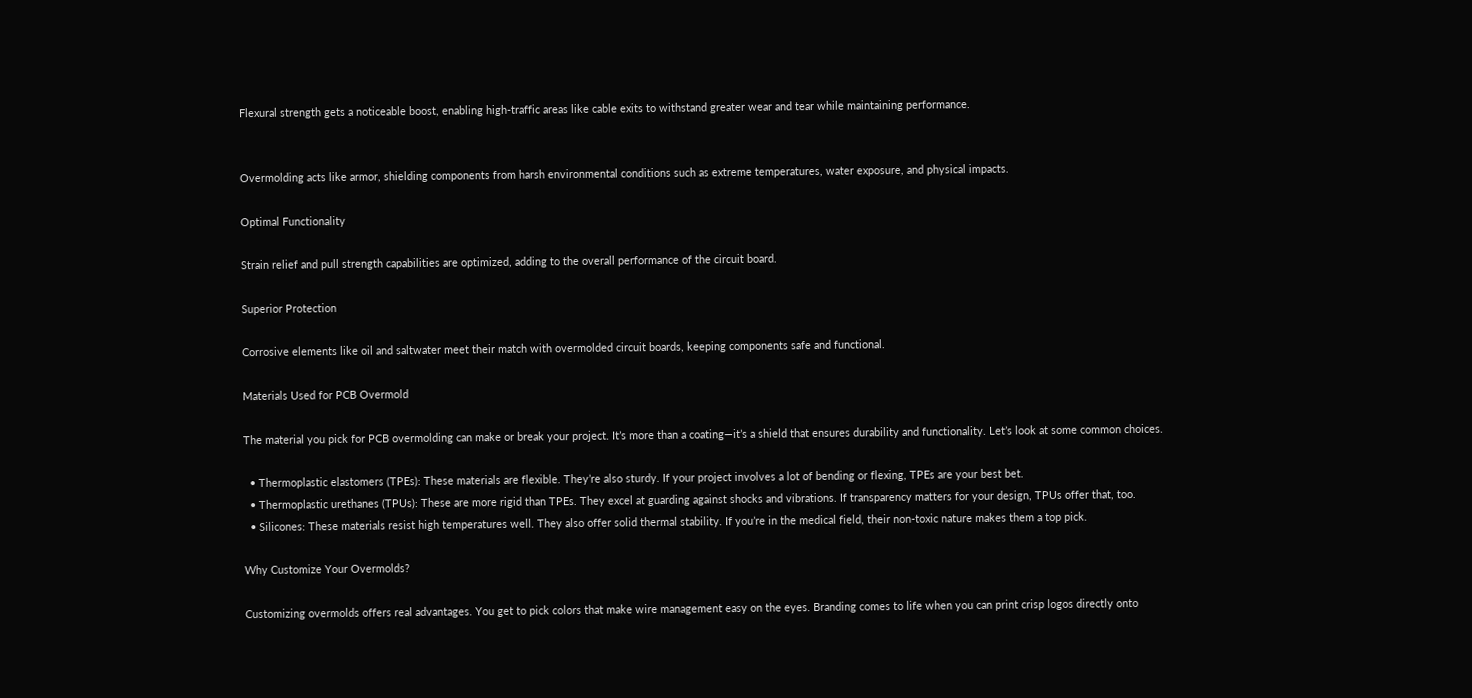Flexural strength gets a noticeable boost, enabling high-traffic areas like cable exits to withstand greater wear and tear while maintaining performance.


Overmolding acts like armor, shielding components from harsh environmental conditions such as extreme temperatures, water exposure, and physical impacts.

Optimal Functionality

Strain relief and pull strength capabilities are optimized, adding to the overall performance of the circuit board.

Superior Protection

Corrosive elements like oil and saltwater meet their match with overmolded circuit boards, keeping components safe and functional.

Materials Used for PCB Overmold

The material you pick for PCB overmolding can make or break your project. It’s more than a coating—it’s a shield that ensures durability and functionality. Let’s look at some common choices.

  • Thermoplastic elastomers (TPEs): These materials are flexible. They’re also sturdy. If your project involves a lot of bending or flexing, TPEs are your best bet.
  • Thermoplastic urethanes (TPUs): These are more rigid than TPEs. They excel at guarding against shocks and vibrations. If transparency matters for your design, TPUs offer that, too.
  • Silicones: These materials resist high temperatures well. They also offer solid thermal stability. If you’re in the medical field, their non-toxic nature makes them a top pick.

Why Customize Your Overmolds?

Customizing overmolds offers real advantages. You get to pick colors that make wire management easy on the eyes. Branding comes to life when you can print crisp logos directly onto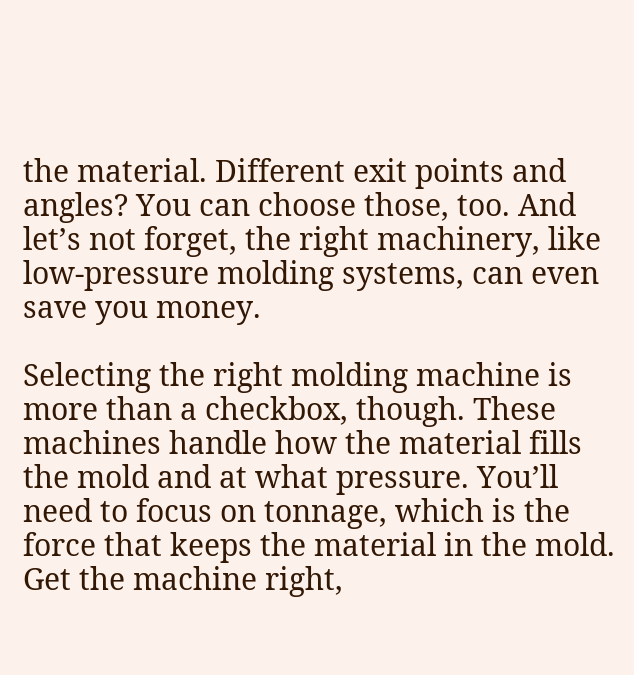the material. Different exit points and angles? You can choose those, too. And let’s not forget, the right machinery, like low-pressure molding systems, can even save you money.

Selecting the right molding machine is more than a checkbox, though. These machines handle how the material fills the mold and at what pressure. You’ll need to focus on tonnage, which is the force that keeps the material in the mold. Get the machine right,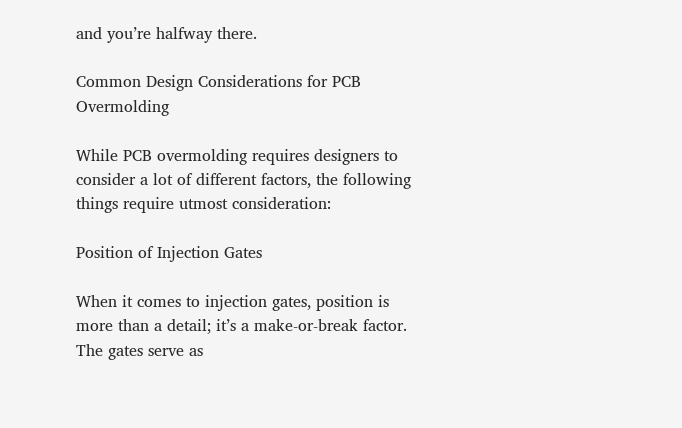and you’re halfway there.

Common Design Considerations for PCB Overmolding

While PCB overmolding requires designers to consider a lot of different factors, the following things require utmost consideration:

Position of Injection Gates

When it comes to injection gates, position is more than a detail; it’s a make-or-break factor. The gates serve as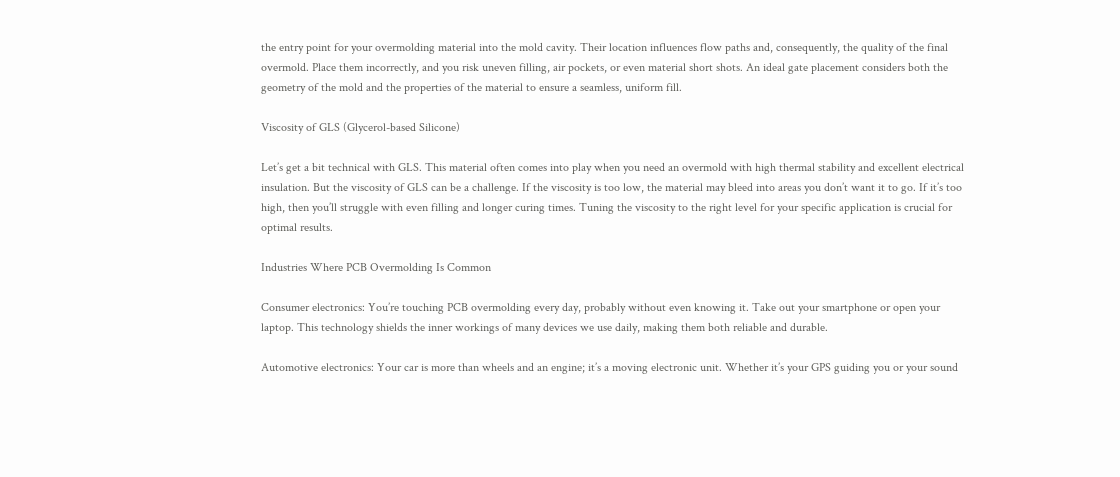the entry point for your overmolding material into the mold cavity. Their location influences flow paths and, consequently, the quality of the final overmold. Place them incorrectly, and you risk uneven filling, air pockets, or even material short shots. An ideal gate placement considers both the geometry of the mold and the properties of the material to ensure a seamless, uniform fill.

Viscosity of GLS (Glycerol-based Silicone)

Let’s get a bit technical with GLS. This material often comes into play when you need an overmold with high thermal stability and excellent electrical insulation. But the viscosity of GLS can be a challenge. If the viscosity is too low, the material may bleed into areas you don’t want it to go. If it’s too high, then you’ll struggle with even filling and longer curing times. Tuning the viscosity to the right level for your specific application is crucial for optimal results.

Industries Where PCB Overmolding Is Common

Consumer electronics: You’re touching PCB overmolding every day, probably without even knowing it. Take out your smartphone or open your laptop. This technology shields the inner workings of many devices we use daily, making them both reliable and durable.

Automotive electronics: Your car is more than wheels and an engine; it’s a moving electronic unit. Whether it’s your GPS guiding you or your sound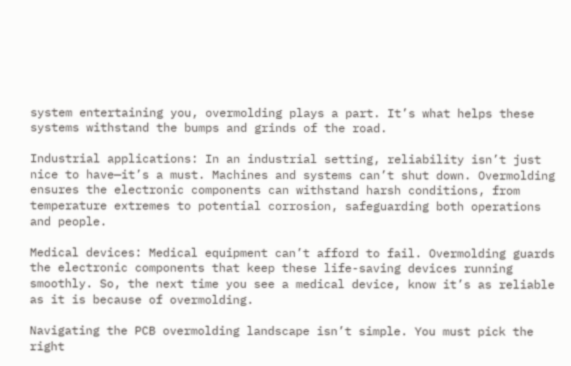system entertaining you, overmolding plays a part. It’s what helps these systems withstand the bumps and grinds of the road.

Industrial applications: In an industrial setting, reliability isn’t just nice to have—it’s a must. Machines and systems can’t shut down. Overmolding ensures the electronic components can withstand harsh conditions, from temperature extremes to potential corrosion, safeguarding both operations and people.

Medical devices: Medical equipment can’t afford to fail. Overmolding guards the electronic components that keep these life-saving devices running smoothly. So, the next time you see a medical device, know it’s as reliable as it is because of overmolding.

Navigating the PCB overmolding landscape isn’t simple. You must pick the right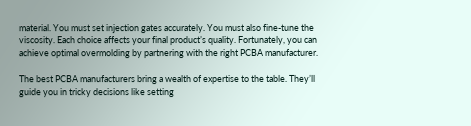material. You must set injection gates accurately. You must also fine-tune the viscosity. Each choice affects your final product’s quality. Fortunately, you can achieve optimal overmolding by partnering with the right PCBA manufacturer.

The best PCBA manufacturers bring a wealth of expertise to the table. They’ll guide you in tricky decisions like setting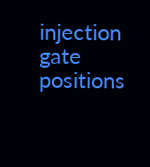injection gate positions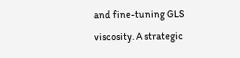and fine-tuning GLS viscosity. A strategic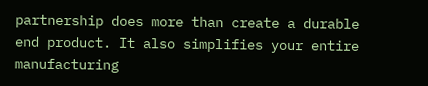partnership does more than create a durable end product. It also simplifies your entire manufacturing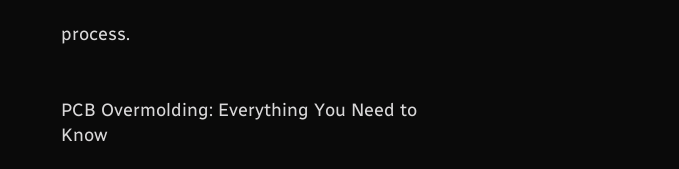process.


PCB Overmolding: Everything You Need to Know